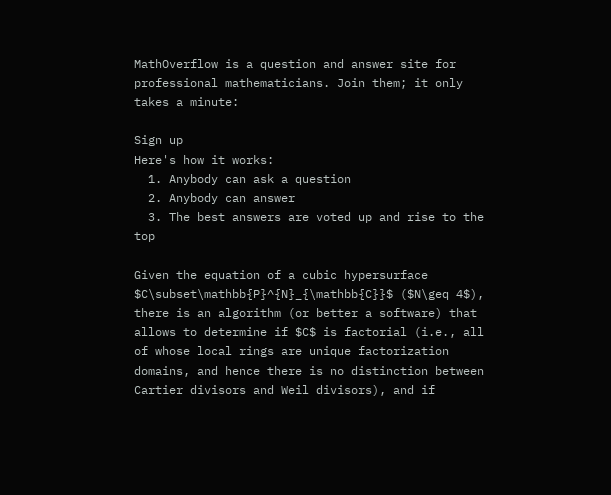MathOverflow is a question and answer site for professional mathematicians. Join them; it only takes a minute:

Sign up
Here's how it works:
  1. Anybody can ask a question
  2. Anybody can answer
  3. The best answers are voted up and rise to the top

Given the equation of a cubic hypersurface $C\subset\mathbb{P}^{N}_{\mathbb{C}}$ ($N\geq 4$), there is an algorithm (or better a software) that allows to determine if $C$ is factorial (i.e., all of whose local rings are unique factorization domains, and hence there is no distinction between Cartier divisors and Weil divisors), and if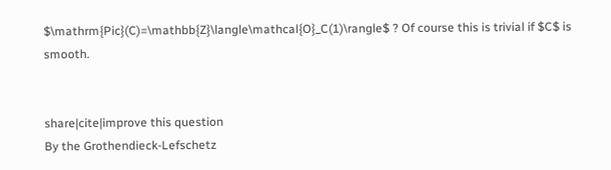$\mathrm{Pic}(C)=\mathbb{Z}\langle\mathcal{O}_C(1)\rangle$ ? Of course this is trivial if $C$ is smooth.


share|cite|improve this question
By the Grothendieck-Lefschetz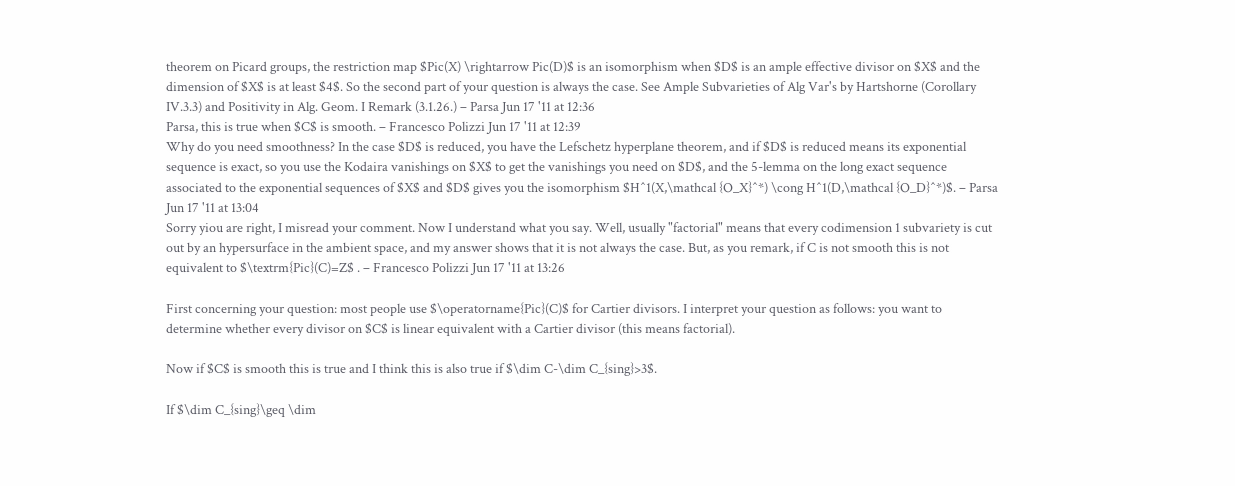theorem on Picard groups, the restriction map $Pic(X) \rightarrow Pic(D)$ is an isomorphism when $D$ is an ample effective divisor on $X$ and the dimension of $X$ is at least $4$. So the second part of your question is always the case. See Ample Subvarieties of Alg Var's by Hartshorne (Corollary IV.3.3) and Positivity in Alg. Geom. I Remark (3.1.26.) – Parsa Jun 17 '11 at 12:36
Parsa, this is true when $C$ is smooth. – Francesco Polizzi Jun 17 '11 at 12:39
Why do you need smoothness? In the case $D$ is reduced, you have the Lefschetz hyperplane theorem, and if $D$ is reduced means its exponential sequence is exact, so you use the Kodaira vanishings on $X$ to get the vanishings you need on $D$, and the 5-lemma on the long exact sequence associated to the exponential sequences of $X$ and $D$ gives you the isomorphism $H^1(X,\mathcal {O_X}^*) \cong H^1(D,\mathcal {O_D}^*)$. – Parsa Jun 17 '11 at 13:04
Sorry yiou are right, I misread your comment. Now I understand what you say. Well, usually "factorial" means that every codimension 1 subvariety is cut out by an hypersurface in the ambient space, and my answer shows that it is not always the case. But, as you remark, if C is not smooth this is not equivalent to $\textrm{Pic}(C)=Z$ . – Francesco Polizzi Jun 17 '11 at 13:26

First concerning your question: most people use $\operatorname{Pic}(C)$ for Cartier divisors. I interpret your question as follows: you want to determine whether every divisor on $C$ is linear equivalent with a Cartier divisor (this means factorial).

Now if $C$ is smooth this is true and I think this is also true if $\dim C-\dim C_{sing}>3$.

If $\dim C_{sing}\geq \dim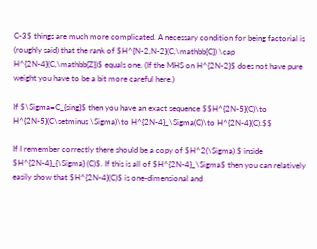C-3$ things are much more complicated. A necessary condition for being factorial is (roughly said) that the rank of $H^{N-2,N-2}(C,\mathbb{C}) \cap H^{2N-4}(C,\mathbb{Z})$ equals one. (If the MHS on H^{2N-2}$ does not have pure weight you have to be a bit more careful here.)

If $\Sigma=C_{sing}$ then you have an exact sequence $$H^{2N-5}(C)\to H^{2N-5}(C\setminus \Sigma)\to H^{2N-4}_\Sigma(C)\to H^{2N-4}(C).$$

If I remember correctly there should be a copy of $H^2(\Sigma) $ inside $H^{2N-4}_{\Sigma} (C)$. If this is all of $H^{2N-4}_\Sigma$ then you can relatively easily show that $H^{2N-4}(C)$ is one-dimensional and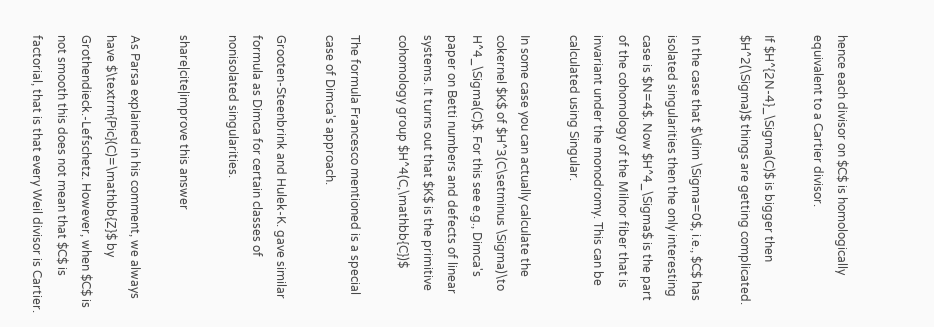hence each divisor on $C$ is homologically equivalent to a Cartier divisor.

If $H^{2N-4}_\Sigma(C)$ is bigger then $H^2(\Sigma)$ things are getting complicated.

In the case that $\dim \Sigma=0$, i.e., $C$ has isolated singularities then the only interesting case is $N=4$. Now $H^4_\Sigma$ is the part of the cohomology of the Milnor fiber that is invariant under the monodromy. This can be calculated using Singular.

In some case you can actually calculate the cokernel $K$ of $H^3(C\setminus \Sigma)\to H^4_\Sigma(C)$. For this see e.g., Dimca's paper on Betti numbers and defects of linear systems. It turns out that $K$ is the primitive cohomology group $H^4(C,\mathbb{C})$

The formula Francesco mentioned is a special case of Dimca's approach.

Grooten-Steenbrink and Hulek-K. gave similar formula as Dimca for certain classes of nonisolated singularities.

share|cite|improve this answer

As Parsa explained in his comment, we always have $\textrm{Pic}(C)=\mathbb{Z}$ by Grothendieck.-Lefschetz. However, when $C$ is not smooth this does not mean that $C$ is factorial, that is that every Weil divisor is Cartier.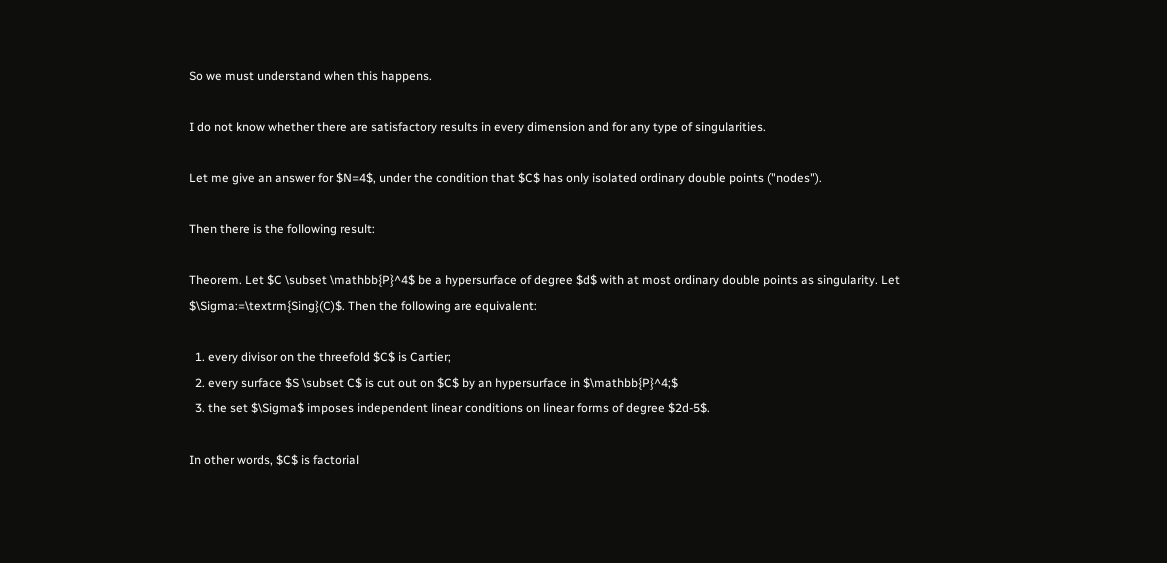So we must understand when this happens.

I do not know whether there are satisfactory results in every dimension and for any type of singularities.

Let me give an answer for $N=4$, under the condition that $C$ has only isolated ordinary double points ("nodes").

Then there is the following result:

Theorem. Let $C \subset \mathbb{P}^4$ be a hypersurface of degree $d$ with at most ordinary double points as singularity. Let $\Sigma:=\textrm{Sing}(C)$. Then the following are equivalent:

  1. every divisor on the threefold $C$ is Cartier;
  2. every surface $S \subset C$ is cut out on $C$ by an hypersurface in $\mathbb{P}^4;$
  3. the set $\Sigma$ imposes independent linear conditions on linear forms of degree $2d-5$.

In other words, $C$ is factorial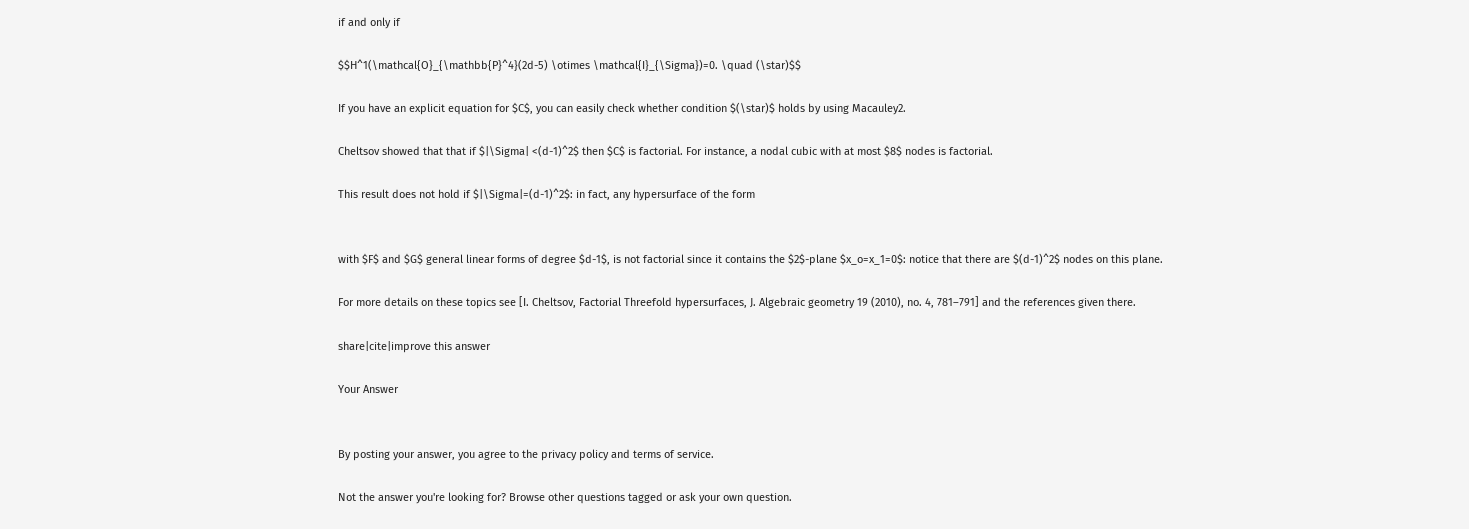if and only if

$$H^1(\mathcal{O}_{\mathbb{P}^4}(2d-5) \otimes \mathcal{I}_{\Sigma})=0. \quad (\star)$$

If you have an explicit equation for $C$, you can easily check whether condition $(\star)$ holds by using Macauley2.

Cheltsov showed that that if $|\Sigma| <(d-1)^2$ then $C$ is factorial. For instance, a nodal cubic with at most $8$ nodes is factorial.

This result does not hold if $|\Sigma|=(d-1)^2$: in fact, any hypersurface of the form


with $F$ and $G$ general linear forms of degree $d-1$, is not factorial since it contains the $2$-plane $x_o=x_1=0$: notice that there are $(d-1)^2$ nodes on this plane.

For more details on these topics see [I. Cheltsov, Factorial Threefold hypersurfaces, J. Algebraic geometry 19 (2010), no. 4, 781–791] and the references given there.

share|cite|improve this answer

Your Answer


By posting your answer, you agree to the privacy policy and terms of service.

Not the answer you're looking for? Browse other questions tagged or ask your own question.